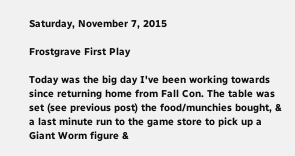Saturday, November 7, 2015

Frostgrave First Play

Today was the big day I've been working towards since returning home from Fall Con. The table was set (see previous post) the food/munchies bought, & a last minute run to the game store to pick up a Giant Worm figure &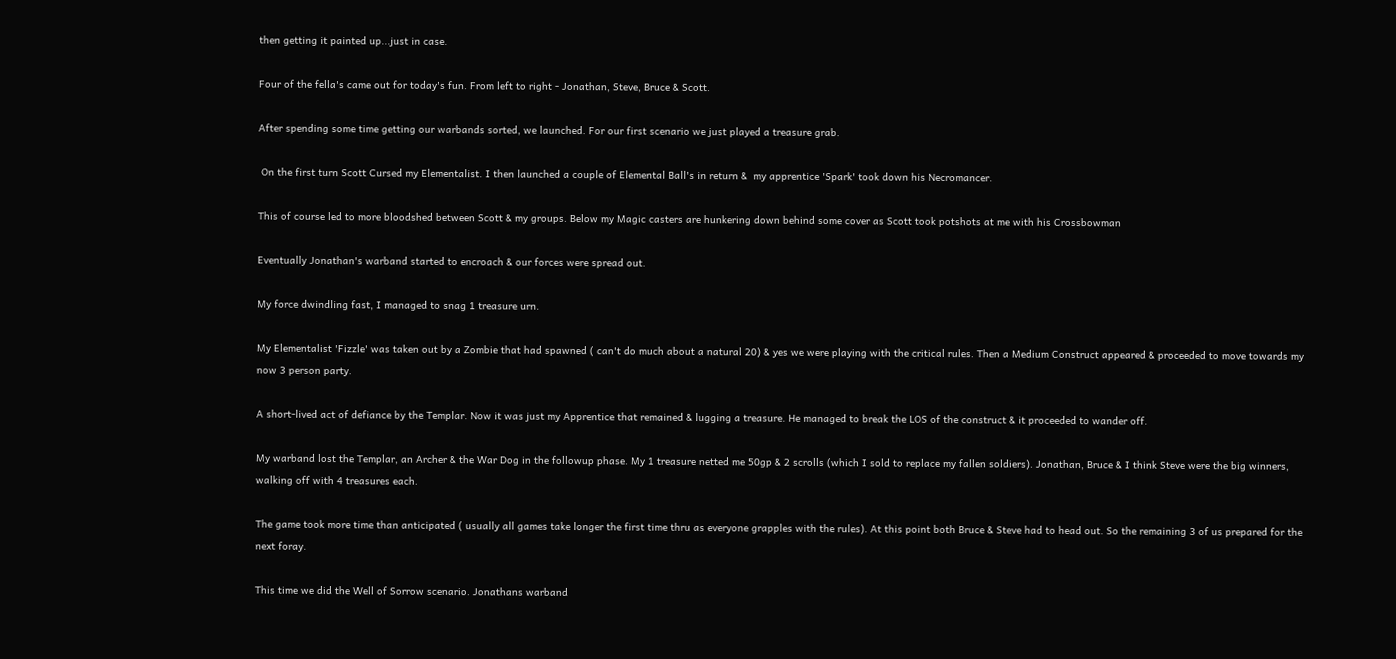then getting it painted up...just in case.

Four of the fella's came out for today's fun. From left to right - Jonathan, Steve, Bruce & Scott.

After spending some time getting our warbands sorted, we launched. For our first scenario we just played a treasure grab.

 On the first turn Scott Cursed my Elementalist. I then launched a couple of Elemental Ball's in return &  my apprentice 'Spark' took down his Necromancer.

This of course led to more bloodshed between Scott & my groups. Below my Magic casters are hunkering down behind some cover as Scott took potshots at me with his Crossbowman

Eventually Jonathan's warband started to encroach & our forces were spread out.

My force dwindling fast, I managed to snag 1 treasure urn.

My Elementalist 'Fizzle' was taken out by a Zombie that had spawned ( can't do much about a natural 20) & yes we were playing with the critical rules. Then a Medium Construct appeared & proceeded to move towards my now 3 person party.

A short-lived act of defiance by the Templar. Now it was just my Apprentice that remained & lugging a treasure. He managed to break the LOS of the construct & it proceeded to wander off.

My warband lost the Templar, an Archer & the War Dog in the followup phase. My 1 treasure netted me 50gp & 2 scrolls (which I sold to replace my fallen soldiers). Jonathan, Bruce & I think Steve were the big winners, walking off with 4 treasures each.

The game took more time than anticipated ( usually all games take longer the first time thru as everyone grapples with the rules). At this point both Bruce & Steve had to head out. So the remaining 3 of us prepared for the next foray.

This time we did the Well of Sorrow scenario. Jonathans warband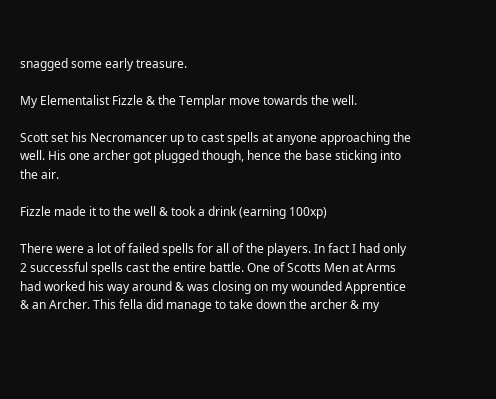snagged some early treasure.

My Elementalist Fizzle & the Templar move towards the well.

Scott set his Necromancer up to cast spells at anyone approaching the well. His one archer got plugged though, hence the base sticking into the air.

Fizzle made it to the well & took a drink (earning 100xp)

There were a lot of failed spells for all of the players. In fact I had only 2 successful spells cast the entire battle. One of Scotts Men at Arms had worked his way around & was closing on my wounded Apprentice & an Archer. This fella did manage to take down the archer & my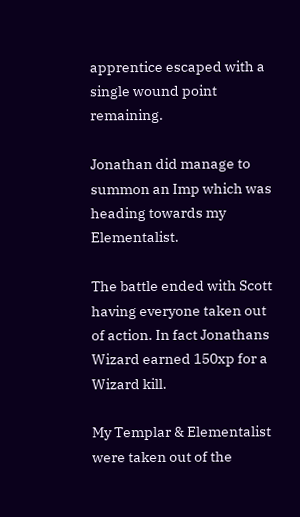apprentice escaped with a single wound point remaining.

Jonathan did manage to summon an Imp which was heading towards my Elementalist.

The battle ended with Scott having everyone taken out of action. In fact Jonathans Wizard earned 150xp for a Wizard kill.

My Templar & Elementalist were taken out of the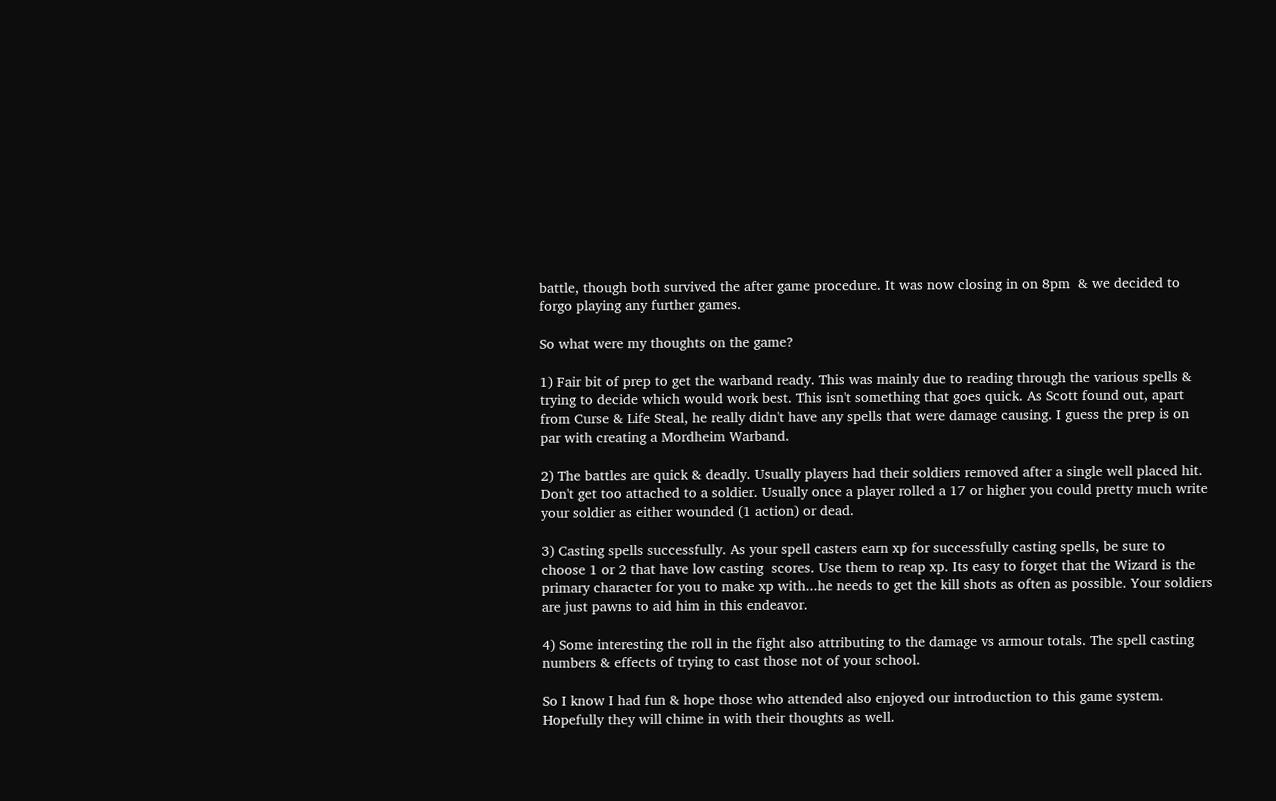battle, though both survived the after game procedure. It was now closing in on 8pm  & we decided to forgo playing any further games.

So what were my thoughts on the game?

1) Fair bit of prep to get the warband ready. This was mainly due to reading through the various spells & trying to decide which would work best. This isn't something that goes quick. As Scott found out, apart from Curse & Life Steal, he really didn't have any spells that were damage causing. I guess the prep is on par with creating a Mordheim Warband.

2) The battles are quick & deadly. Usually players had their soldiers removed after a single well placed hit. Don't get too attached to a soldier. Usually once a player rolled a 17 or higher you could pretty much write your soldier as either wounded (1 action) or dead.

3) Casting spells successfully. As your spell casters earn xp for successfully casting spells, be sure to choose 1 or 2 that have low casting  scores. Use them to reap xp. Its easy to forget that the Wizard is the primary character for you to make xp with...he needs to get the kill shots as often as possible. Your soldiers are just pawns to aid him in this endeavor.

4) Some interesting the roll in the fight also attributing to the damage vs armour totals. The spell casting numbers & effects of trying to cast those not of your school.

So I know I had fun & hope those who attended also enjoyed our introduction to this game system. Hopefully they will chime in with their thoughts as well.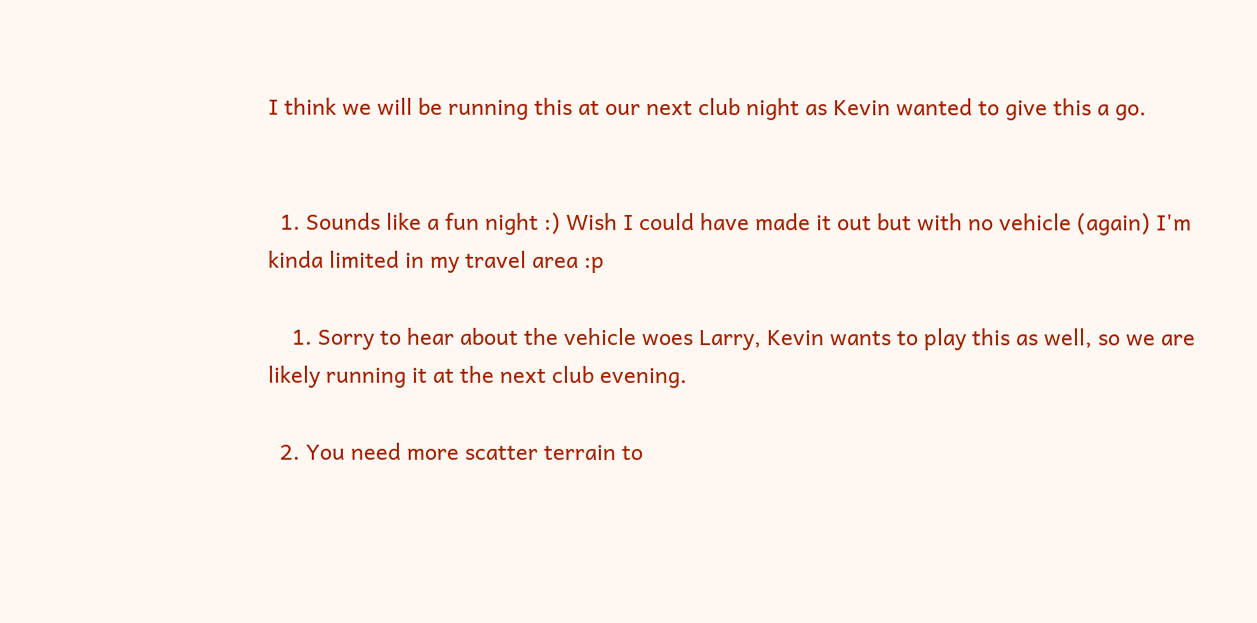I think we will be running this at our next club night as Kevin wanted to give this a go.


  1. Sounds like a fun night :) Wish I could have made it out but with no vehicle (again) I'm kinda limited in my travel area :p

    1. Sorry to hear about the vehicle woes Larry, Kevin wants to play this as well, so we are likely running it at the next club evening.

  2. You need more scatter terrain to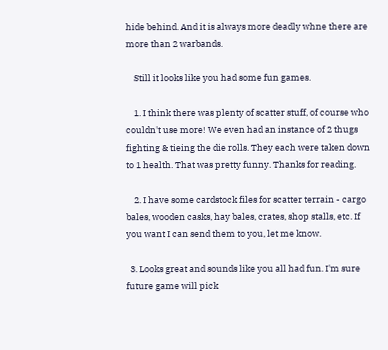hide behind. And it is always more deadly whne there are more than 2 warbands.

    Still it looks like you had some fun games.

    1. I think there was plenty of scatter stuff, of course who couldn't use more! We even had an instance of 2 thugs fighting & tieing the die rolls. They each were taken down to 1 health. That was pretty funny. Thanks for reading.

    2. I have some cardstock files for scatter terrain - cargo bales, wooden casks, hay bales, crates, shop stalls, etc. If you want I can send them to you, let me know.

  3. Looks great and sounds like you all had fun. I'm sure future game will pick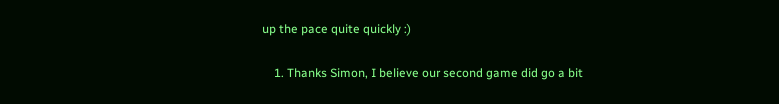up the pace quite quickly :)

    1. Thanks Simon, I believe our second game did go a bit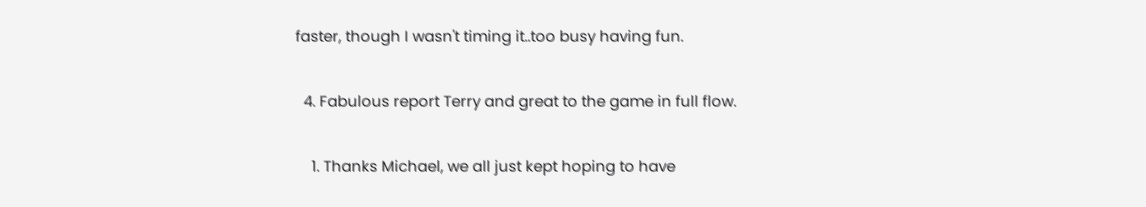faster, though I wasn't timing it..too busy having fun.

  4. Fabulous report Terry and great to the game in full flow.

    1. Thanks Michael, we all just kept hoping to have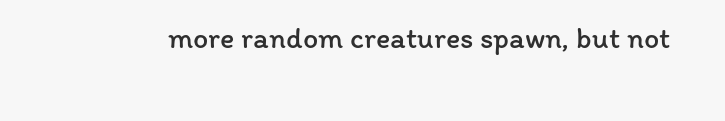more random creatures spawn, but not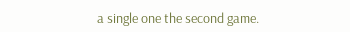a single one the second game.